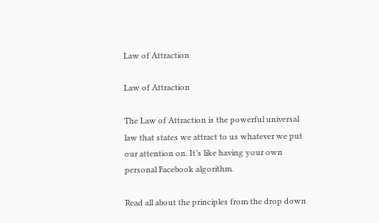Law of Attraction

Law of Attraction

The Law of Attraction is the powerful universal law that states we attract to us whatever we put our attention on. It’s like having your own personal Facebook algorithm.

Read all about the principles from the drop down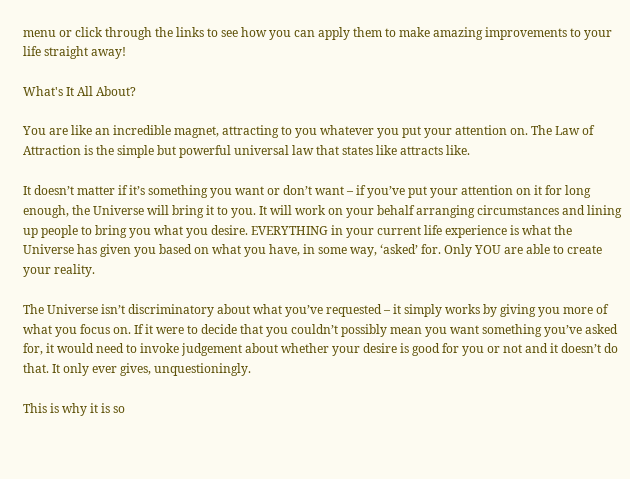menu or click through the links to see how you can apply them to make amazing improvements to your life straight away!

What's It All About?

You are like an incredible magnet, attracting to you whatever you put your attention on. The Law of Attraction is the simple but powerful universal law that states like attracts like.

It doesn’t matter if it’s something you want or don’t want – if you’ve put your attention on it for long enough, the Universe will bring it to you. It will work on your behalf arranging circumstances and lining up people to bring you what you desire. EVERYTHING in your current life experience is what the Universe has given you based on what you have, in some way, ‘asked’ for. Only YOU are able to create your reality.

The Universe isn’t discriminatory about what you’ve requested – it simply works by giving you more of what you focus on. If it were to decide that you couldn’t possibly mean you want something you’ve asked for, it would need to invoke judgement about whether your desire is good for you or not and it doesn’t do that. It only ever gives, unquestioningly.

This is why it is so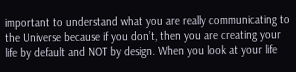important to understand what you are really communicating to the Universe because if you don’t, then you are creating your life by default and NOT by design. When you look at your life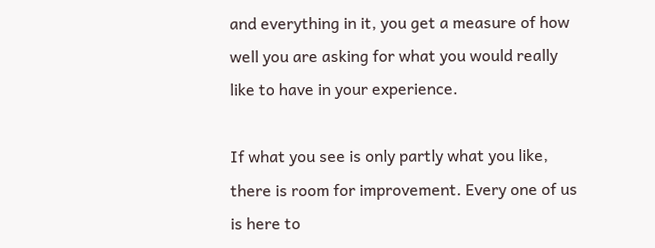and everything in it, you get a measure of how well you are asking for what you would really like to have in your experience.

If what you see is only partly what you like, there is room for improvement. Every one of us is here to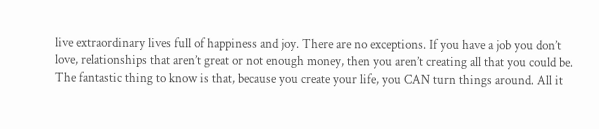live extraordinary lives full of happiness and joy. There are no exceptions. If you have a job you don’t love, relationships that aren’t great or not enough money, then you aren’t creating all that you could be. The fantastic thing to know is that, because you create your life, you CAN turn things around. All it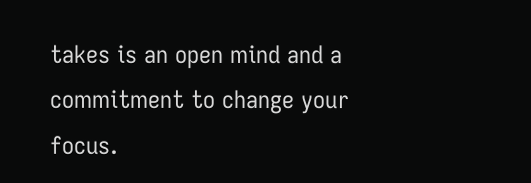takes is an open mind and a commitment to change your focus.